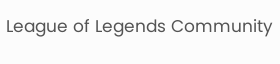League of Legends Community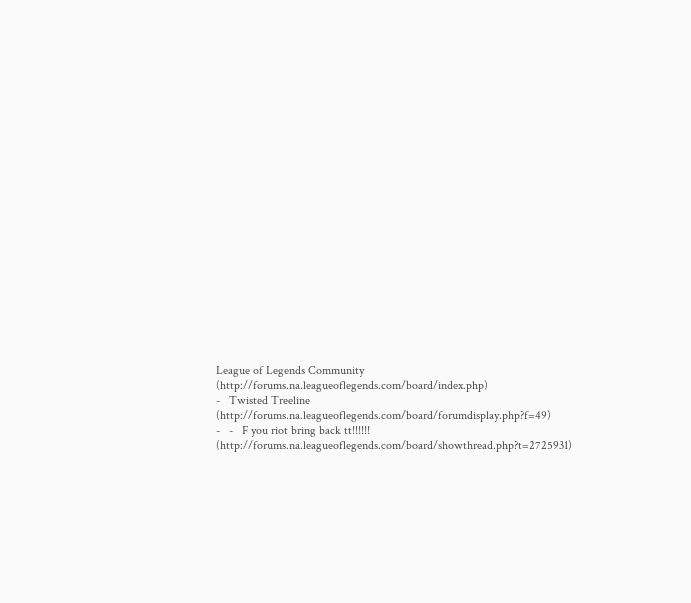League of Legends Community (http://forums.na.leagueoflegends.com/board/index.php)
-   Twisted Treeline (http://forums.na.leagueoflegends.com/board/forumdisplay.php?f=49)
-   -   F you riot bring back tt!!!!!! (http://forums.na.leagueoflegends.com/board/showthread.php?t=2725931)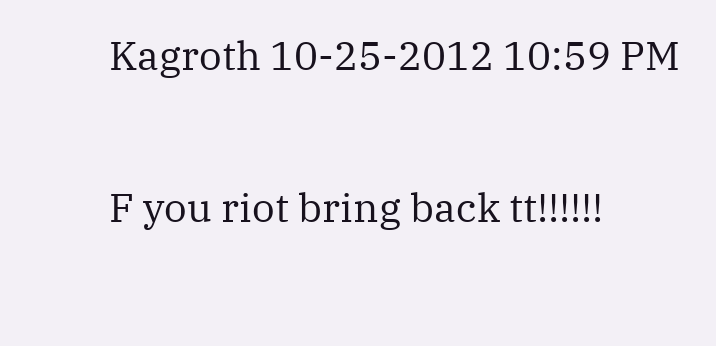Kagroth 10-25-2012 10:59 PM

F you riot bring back tt!!!!!!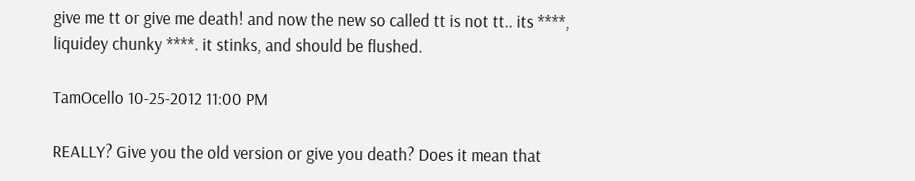give me tt or give me death! and now the new so called tt is not tt.. its ****, liquidey chunky ****. it stinks, and should be flushed.

TamOcello 10-25-2012 11:00 PM

REALLY? Give you the old version or give you death? Does it mean that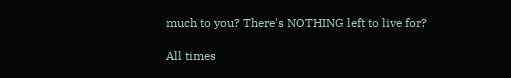much to you? There's NOTHING left to live for?

All times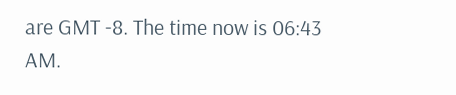are GMT -8. The time now is 06:43 AM.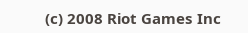(c) 2008 Riot Games Inc